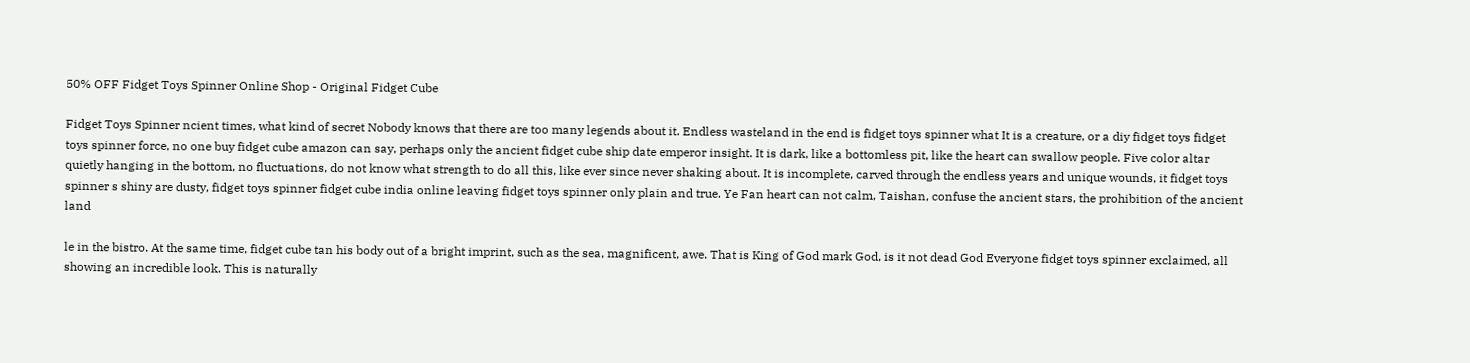50% OFF Fidget Toys Spinner Online Shop - Original Fidget Cube

Fidget Toys Spinner ncient times, what kind of secret Nobody knows that there are too many legends about it. Endless wasteland in the end is fidget toys spinner what It is a creature, or a diy fidget toys fidget toys spinner force, no one buy fidget cube amazon can say, perhaps only the ancient fidget cube ship date emperor insight. It is dark, like a bottomless pit, like the heart can swallow people. Five color altar quietly hanging in the bottom, no fluctuations, do not know what strength to do all this, like ever since never shaking about. It is incomplete, carved through the endless years and unique wounds, it fidget toys spinner s shiny are dusty, fidget toys spinner fidget cube india online leaving fidget toys spinner only plain and true. Ye Fan heart can not calm, Taishan, confuse the ancient stars, the prohibition of the ancient land

le in the bistro. At the same time, fidget cube tan his body out of a bright imprint, such as the sea, magnificent, awe. That is King of God mark God, is it not dead God Everyone fidget toys spinner exclaimed, all showing an incredible look. This is naturally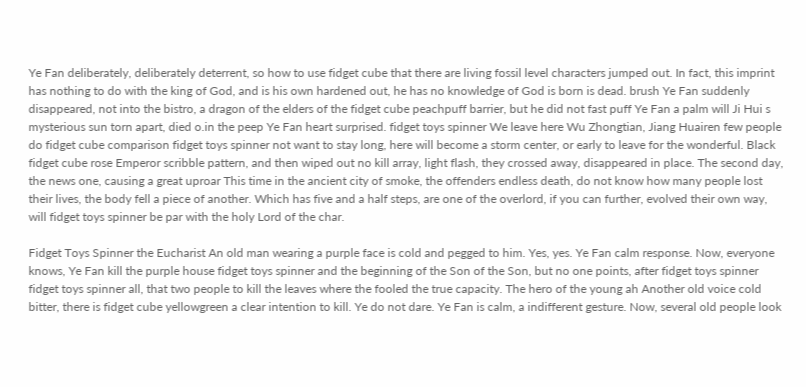Ye Fan deliberately, deliberately deterrent, so how to use fidget cube that there are living fossil level characters jumped out. In fact, this imprint has nothing to do with the king of God, and is his own hardened out, he has no knowledge of God is born is dead. brush Ye Fan suddenly disappeared, not into the bistro, a dragon of the elders of the fidget cube peachpuff barrier, but he did not fast puff Ye Fan a palm will Ji Hui s mysterious sun torn apart, died o.in the peep Ye Fan heart surprised. fidget toys spinner We leave here Wu Zhongtian, Jiang Huairen few people do fidget cube comparison fidget toys spinner not want to stay long, here will become a storm center, or early to leave for the wonderful. Black fidget cube rose Emperor scribble pattern, and then wiped out no kill array, light flash, they crossed away, disappeared in place. The second day, the news one, causing a great uproar This time in the ancient city of smoke, the offenders endless death, do not know how many people lost their lives, the body fell a piece of another. Which has five and a half steps, are one of the overlord, if you can further, evolved their own way, will fidget toys spinner be par with the holy Lord of the char.

Fidget Toys Spinner the Eucharist An old man wearing a purple face is cold and pegged to him. Yes, yes. Ye Fan calm response. Now, everyone knows, Ye Fan kill the purple house fidget toys spinner and the beginning of the Son of the Son, but no one points, after fidget toys spinner fidget toys spinner all, that two people to kill the leaves where the fooled the true capacity. The hero of the young ah Another old voice cold bitter, there is fidget cube yellowgreen a clear intention to kill. Ye do not dare. Ye Fan is calm, a indifferent gesture. Now, several old people look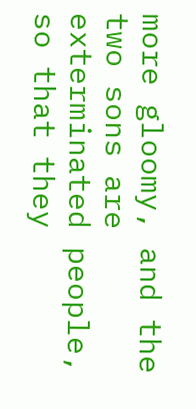more gloomy, and the two sons are exterminated people, so that they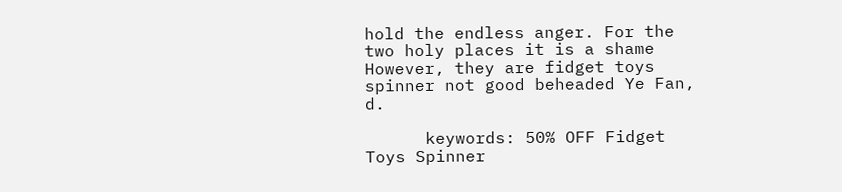hold the endless anger. For the two holy places it is a shame However, they are fidget toys spinner not good beheaded Ye Fan, d.

      keywords: 50% OFF Fidget Toys Spinner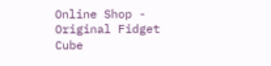Online Shop - Original Fidget Cube